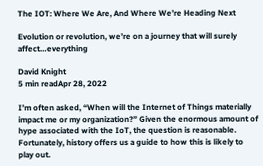The IOT: Where We Are, And Where We’re Heading Next

Evolution or revolution, we’re on a journey that will surely affect…everything

David Knight
5 min readApr 28, 2022

I’m often asked, “When will the Internet of Things materially impact me or my organization?” Given the enormous amount of hype associated with the IoT, the question is reasonable. Fortunately, history offers us a guide to how this is likely to play out.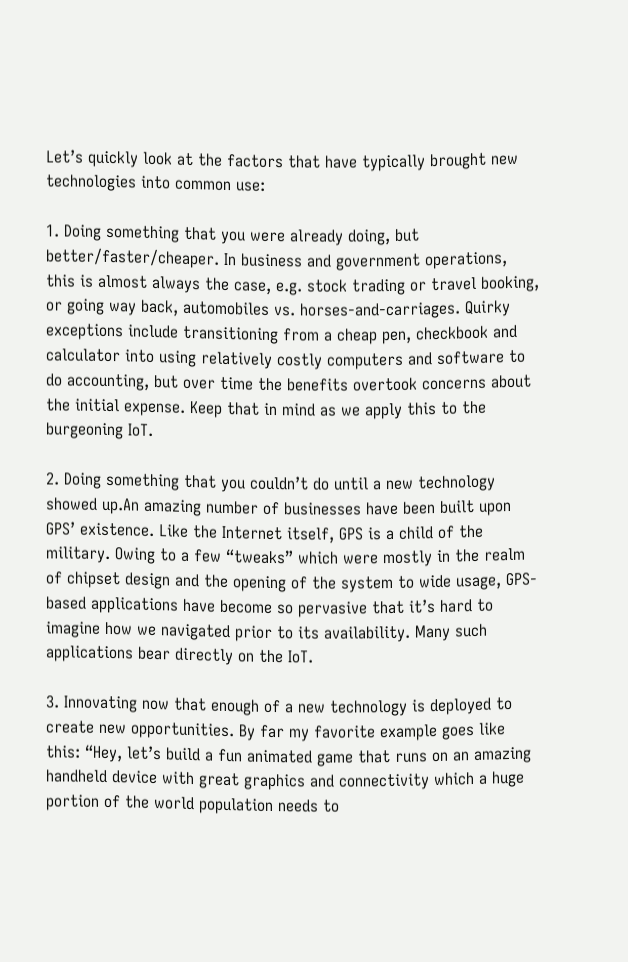Let’s quickly look at the factors that have typically brought new technologies into common use:

1. Doing something that you were already doing, but better/faster/cheaper. In business and government operations, this is almost always the case, e.g. stock trading or travel booking, or going way back, automobiles vs. horses-and-carriages. Quirky exceptions include transitioning from a cheap pen, checkbook and calculator into using relatively costly computers and software to do accounting, but over time the benefits overtook concerns about the initial expense. Keep that in mind as we apply this to the burgeoning IoT.

2. Doing something that you couldn’t do until a new technology showed up.An amazing number of businesses have been built upon GPS’ existence. Like the Internet itself, GPS is a child of the military. Owing to a few “tweaks” which were mostly in the realm of chipset design and the opening of the system to wide usage, GPS-based applications have become so pervasive that it’s hard to imagine how we navigated prior to its availability. Many such applications bear directly on the IoT.

3. Innovating now that enough of a new technology is deployed to create new opportunities. By far my favorite example goes like this: “Hey, let’s build a fun animated game that runs on an amazing handheld device with great graphics and connectivity which a huge portion of the world population needs to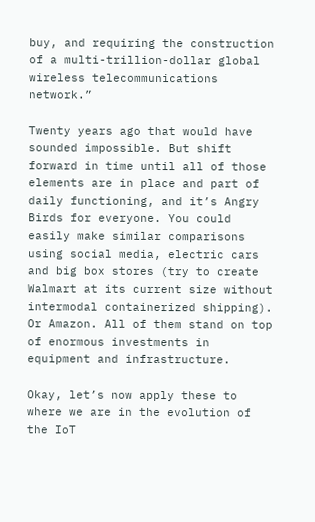buy, and requiring the construction of a multi-trillion-dollar global wireless telecommunications network.”

Twenty years ago that would have sounded impossible. But shift forward in time until all of those elements are in place and part of daily functioning, and it’s Angry Birds for everyone. You could easily make similar comparisons using social media, electric cars and big box stores (try to create Walmart at its current size without intermodal containerized shipping). Or Amazon. All of them stand on top of enormous investments in equipment and infrastructure.

Okay, let’s now apply these to where we are in the evolution of the IoT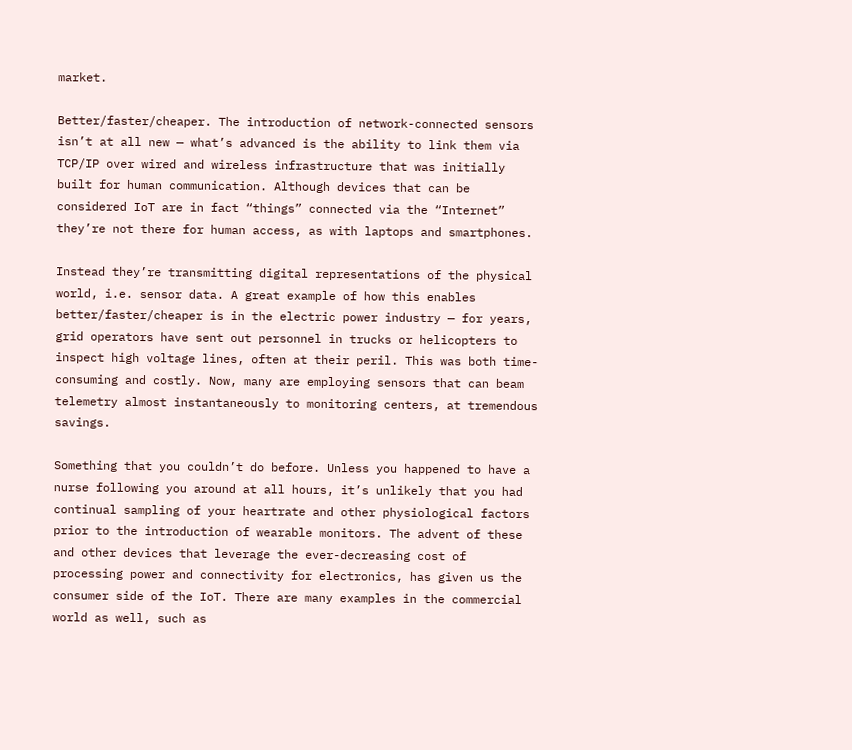market.

Better/faster/cheaper. The introduction of network-connected sensors isn’t at all new — what’s advanced is the ability to link them via TCP/IP over wired and wireless infrastructure that was initially built for human communication. Although devices that can be considered IoT are in fact “things” connected via the “Internet” they’re not there for human access, as with laptops and smartphones.

Instead they’re transmitting digital representations of the physical world, i.e. sensor data. A great example of how this enables better/faster/cheaper is in the electric power industry — for years, grid operators have sent out personnel in trucks or helicopters to inspect high voltage lines, often at their peril. This was both time-consuming and costly. Now, many are employing sensors that can beam telemetry almost instantaneously to monitoring centers, at tremendous savings.

Something that you couldn’t do before. Unless you happened to have a nurse following you around at all hours, it’s unlikely that you had continual sampling of your heartrate and other physiological factors prior to the introduction of wearable monitors. The advent of these and other devices that leverage the ever-decreasing cost of processing power and connectivity for electronics, has given us the consumer side of the IoT. There are many examples in the commercial world as well, such as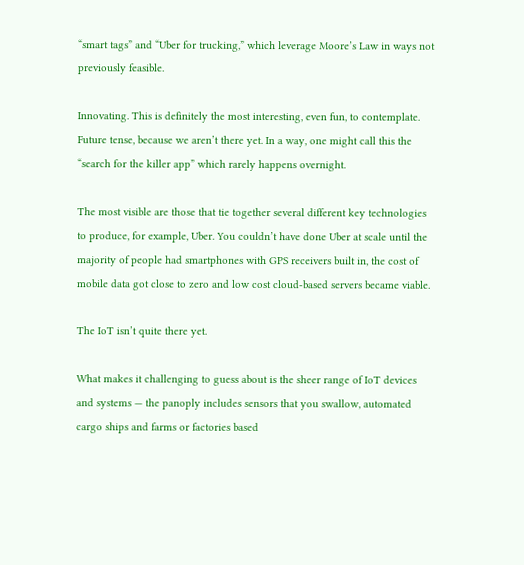“smart tags” and “Uber for trucking,” which leverage Moore’s Law in ways not previously feasible.

Innovating. This is definitely the most interesting, even fun, to contemplate. Future tense, because we aren’t there yet. In a way, one might call this the “search for the killer app” which rarely happens overnight.

The most visible are those that tie together several different key technologies to produce, for example, Uber. You couldn’t have done Uber at scale until the majority of people had smartphones with GPS receivers built in, the cost of mobile data got close to zero and low cost cloud-based servers became viable.

The IoT isn’t quite there yet.

What makes it challenging to guess about is the sheer range of IoT devices and systems — the panoply includes sensors that you swallow, automated cargo ships and farms or factories based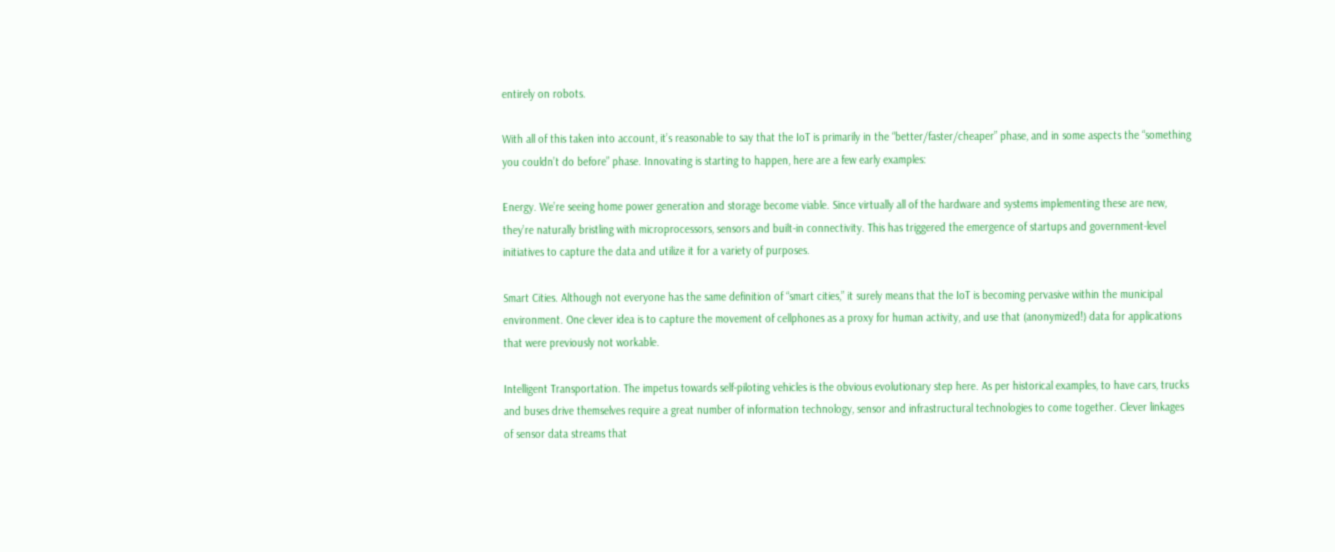entirely on robots.

With all of this taken into account, it’s reasonable to say that the IoT is primarily in the “better/faster/cheaper” phase, and in some aspects the “something you couldn’t do before” phase. Innovating is starting to happen, here are a few early examples:

Energy. We’re seeing home power generation and storage become viable. Since virtually all of the hardware and systems implementing these are new, they’re naturally bristling with microprocessors, sensors and built-in connectivity. This has triggered the emergence of startups and government-level initiatives to capture the data and utilize it for a variety of purposes.

Smart Cities. Although not everyone has the same definition of “smart cities,” it surely means that the IoT is becoming pervasive within the municipal environment. One clever idea is to capture the movement of cellphones as a proxy for human activity, and use that (anonymized!) data for applications that were previously not workable.

Intelligent Transportation. The impetus towards self-piloting vehicles is the obvious evolutionary step here. As per historical examples, to have cars, trucks and buses drive themselves require a great number of information technology, sensor and infrastructural technologies to come together. Clever linkages of sensor data streams that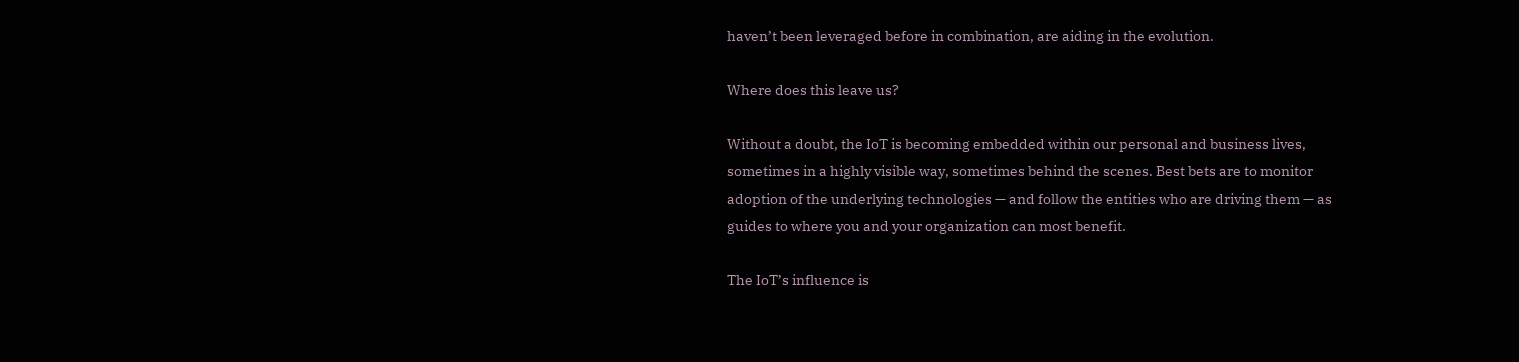haven’t been leveraged before in combination, are aiding in the evolution.

Where does this leave us?

Without a doubt, the IoT is becoming embedded within our personal and business lives, sometimes in a highly visible way, sometimes behind the scenes. Best bets are to monitor adoption of the underlying technologies — and follow the entities who are driving them — as guides to where you and your organization can most benefit.

The IoT’s influence is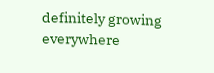definitely growing everywhere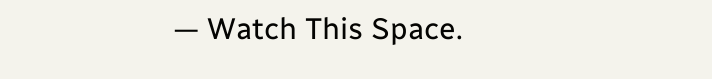— Watch This Space.